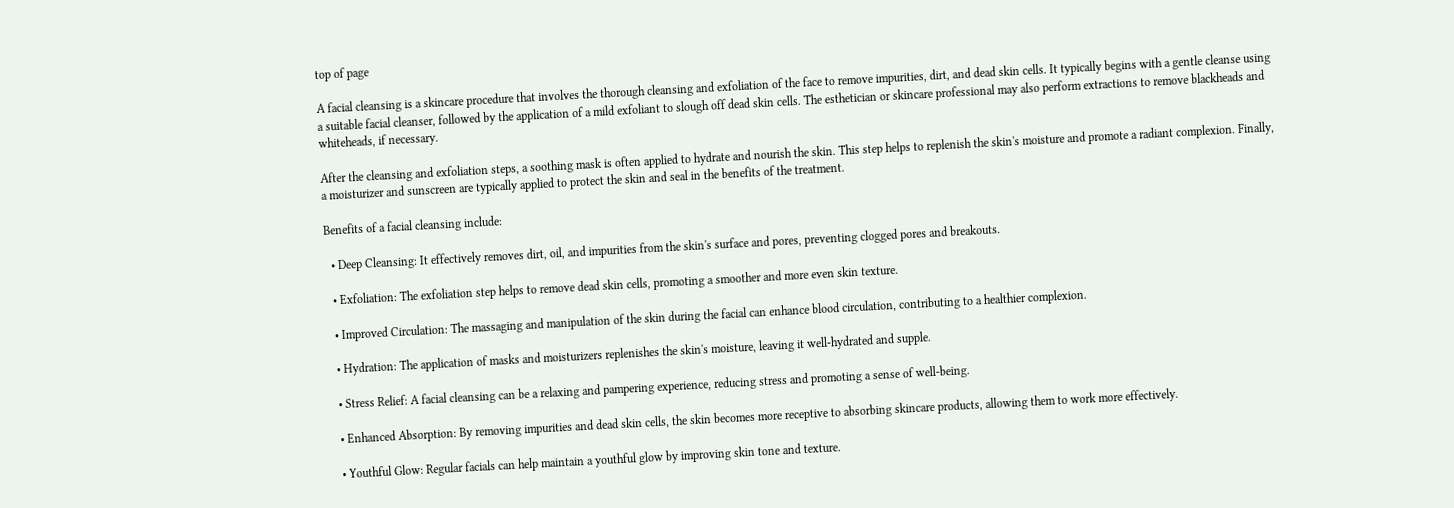top of page

A facial cleansing is a skincare procedure that involves the thorough cleansing and exfoliation of the face to remove impurities, dirt, and dead skin cells. It typically begins with a gentle cleanse using a suitable facial cleanser, followed by the application of a mild exfoliant to slough off dead skin cells. The esthetician or skincare professional may also perform extractions to remove blackheads and whiteheads, if necessary.

After the cleansing and exfoliation steps, a soothing mask is often applied to hydrate and nourish the skin. This step helps to replenish the skin's moisture and promote a radiant complexion. Finally, a moisturizer and sunscreen are typically applied to protect the skin and seal in the benefits of the treatment.

Benefits of a facial cleansing include:

  • Deep Cleansing: It effectively removes dirt, oil, and impurities from the skin's surface and pores, preventing clogged pores and breakouts.

  • Exfoliation: The exfoliation step helps to remove dead skin cells, promoting a smoother and more even skin texture.

  • Improved Circulation: The massaging and manipulation of the skin during the facial can enhance blood circulation, contributing to a healthier complexion.

  • Hydration: The application of masks and moisturizers replenishes the skin's moisture, leaving it well-hydrated and supple.

  • Stress Relief: A facial cleansing can be a relaxing and pampering experience, reducing stress and promoting a sense of well-being.

  • Enhanced Absorption: By removing impurities and dead skin cells, the skin becomes more receptive to absorbing skincare products, allowing them to work more effectively.

  • Youthful Glow: Regular facials can help maintain a youthful glow by improving skin tone and texture.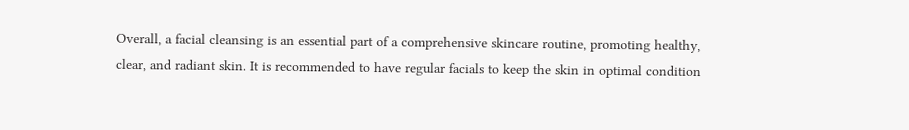Overall, a facial cleansing is an essential part of a comprehensive skincare routine, promoting healthy, clear, and radiant skin. It is recommended to have regular facials to keep the skin in optimal condition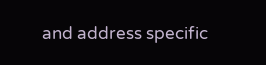and address specific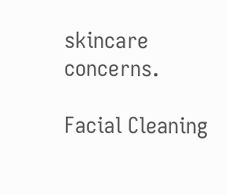skincare concerns.

Facial Cleaning